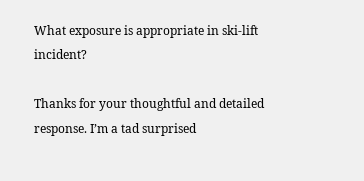What exposure is appropriate in ski-lift incident?

Thanks for your thoughtful and detailed response. I’m a tad surprised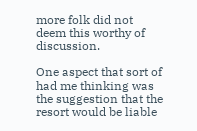more folk did not deem this worthy of discussion.

One aspect that sort of had me thinking was the suggestion that the resort would be liable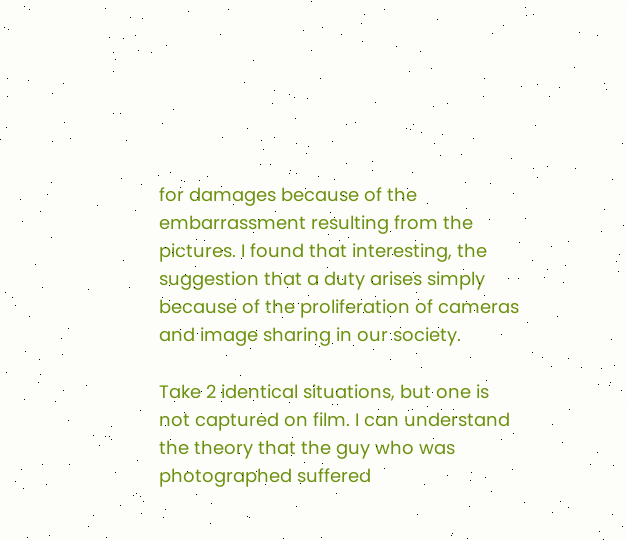for damages because of the embarrassment resulting from the pictures. I found that interesting, the suggestion that a duty arises simply because of the proliferation of cameras and image sharing in our society.

Take 2 identical situations, but one is not captured on film. I can understand the theory that the guy who was photographed suffered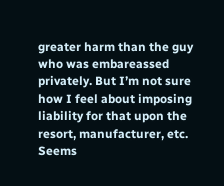greater harm than the guy who was embareassed privately. But I’m not sure how I feel about imposing liability for that upon the resort, manufacturer, etc. Seems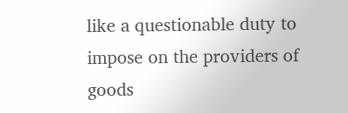like a questionable duty to impose on the providers of goods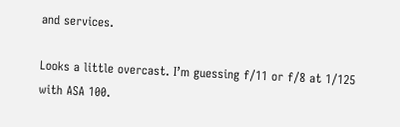and services.

Looks a little overcast. I’m guessing f/11 or f/8 at 1/125 with ASA 100.